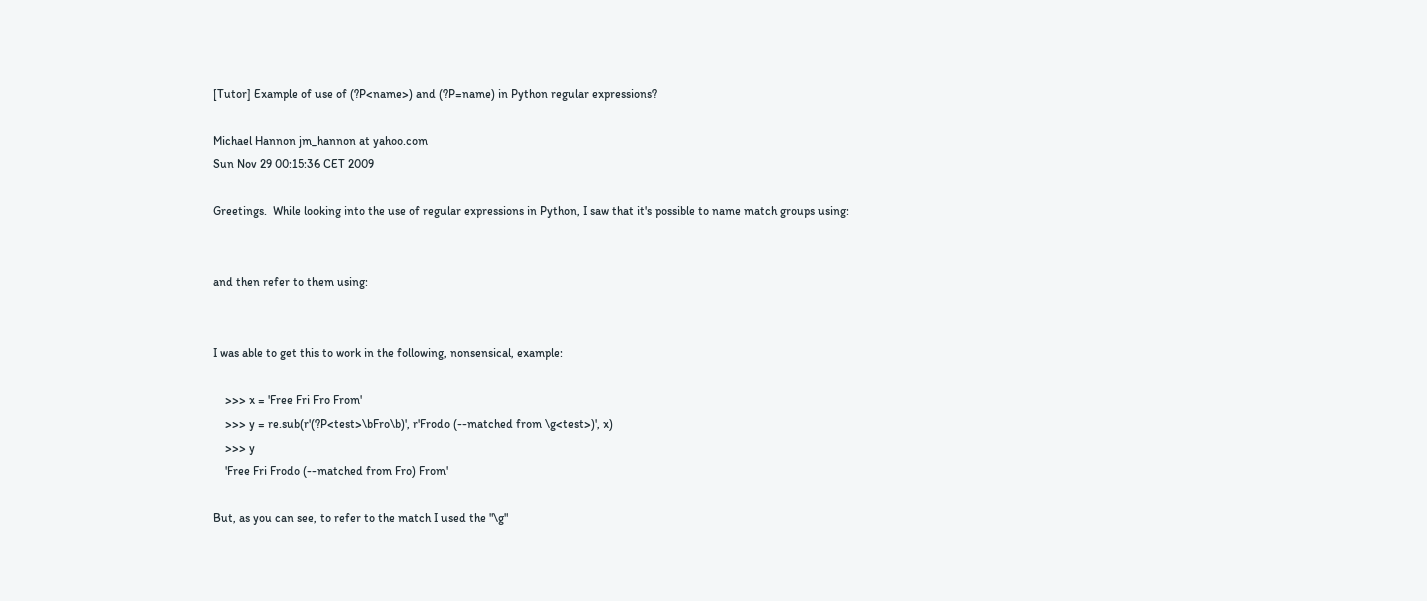[Tutor] Example of use of (?P<name>) and (?P=name) in Python regular expressions?

Michael Hannon jm_hannon at yahoo.com
Sun Nov 29 00:15:36 CET 2009

Greetings.  While looking into the use of regular expressions in Python, I saw that it's possible to name match groups using:


and then refer to them using:


I was able to get this to work in the following, nonsensical, example:

    >>> x = 'Free Fri Fro From'
    >>> y = re.sub(r'(?P<test>\bFro\b)', r'Frodo (--matched from \g<test>)', x)
    >>> y
    'Free Fri Frodo (--matched from Fro) From'

But, as you can see, to refer to the match I used the "\g"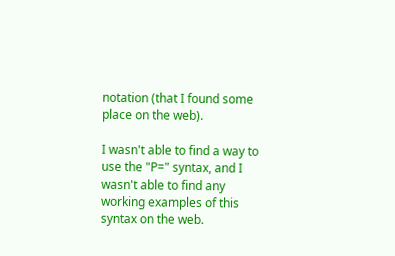notation (that I found some place on the web).

I wasn't able to find a way to use the "P=" syntax, and I wasn't able to find any working examples of this syntax on the web.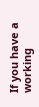If you have a working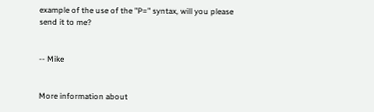example of the use of the "P=" syntax, will you please send it to me?


-- Mike


More information about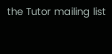the Tutor mailing list